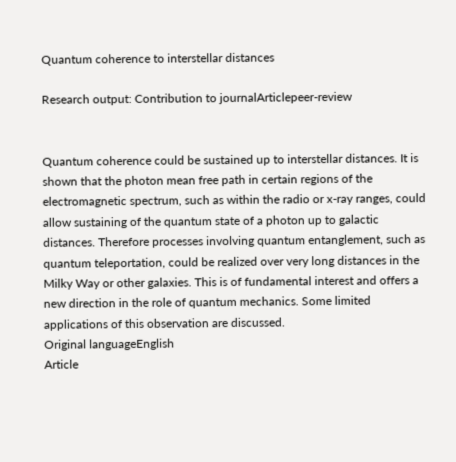Quantum coherence to interstellar distances

Research output: Contribution to journalArticlepeer-review


Quantum coherence could be sustained up to interstellar distances. It is shown that the photon mean free path in certain regions of the electromagnetic spectrum, such as within the radio or x-ray ranges, could allow sustaining of the quantum state of a photon up to galactic distances. Therefore processes involving quantum entanglement, such as quantum teleportation, could be realized over very long distances in the Milky Way or other galaxies. This is of fundamental interest and offers a new direction in the role of quantum mechanics. Some limited applications of this observation are discussed.
Original languageEnglish
Article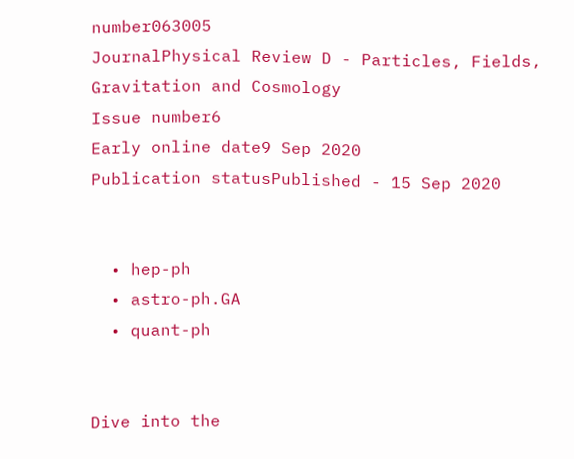number063005
JournalPhysical Review D - Particles, Fields, Gravitation and Cosmology
Issue number6
Early online date9 Sep 2020
Publication statusPublished - 15 Sep 2020


  • hep-ph
  • astro-ph.GA
  • quant-ph


Dive into the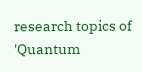research topics of 'Quantum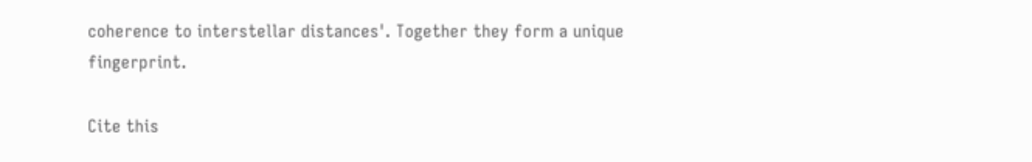coherence to interstellar distances'. Together they form a unique fingerprint.

Cite this